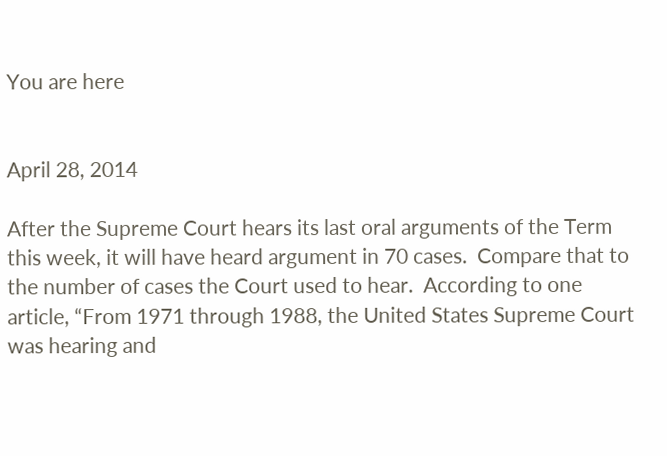You are here


April 28, 2014

After the Supreme Court hears its last oral arguments of the Term this week, it will have heard argument in 70 cases.  Compare that to the number of cases the Court used to hear.  According to one article, “From 1971 through 1988, the United States Supreme Court was hearing and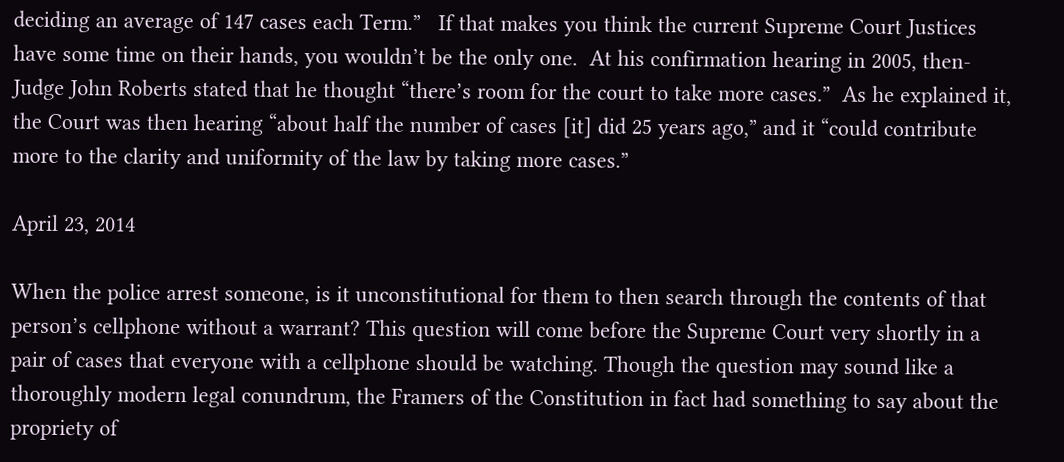deciding an average of 147 cases each Term.”   If that makes you think the current Supreme Court Justices have some time on their hands, you wouldn’t be the only one.  At his confirmation hearing in 2005, then-Judge John Roberts stated that he thought “there’s room for the court to take more cases.”  As he explained it, the Court was then hearing “about half the number of cases [it] did 25 years ago,” and it “could contribute more to the clarity and uniformity of the law by taking more cases.”

April 23, 2014

When the police arrest someone, is it unconstitutional for them to then search through the contents of that person’s cellphone without a warrant? This question will come before the Supreme Court very shortly in a pair of cases that everyone with a cellphone should be watching. Though the question may sound like a thoroughly modern legal conundrum, the Framers of the Constitution in fact had something to say about the propriety of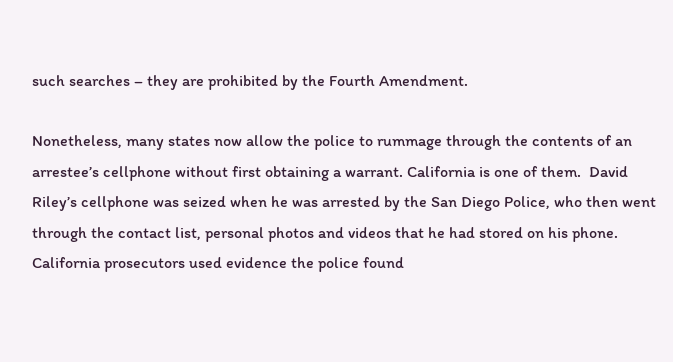such searches – they are prohibited by the Fourth Amendment.

Nonetheless, many states now allow the police to rummage through the contents of an arrestee’s cellphone without first obtaining a warrant. California is one of them.  David Riley’s cellphone was seized when he was arrested by the San Diego Police, who then went through the contact list, personal photos and videos that he had stored on his phone. California prosecutors used evidence the police found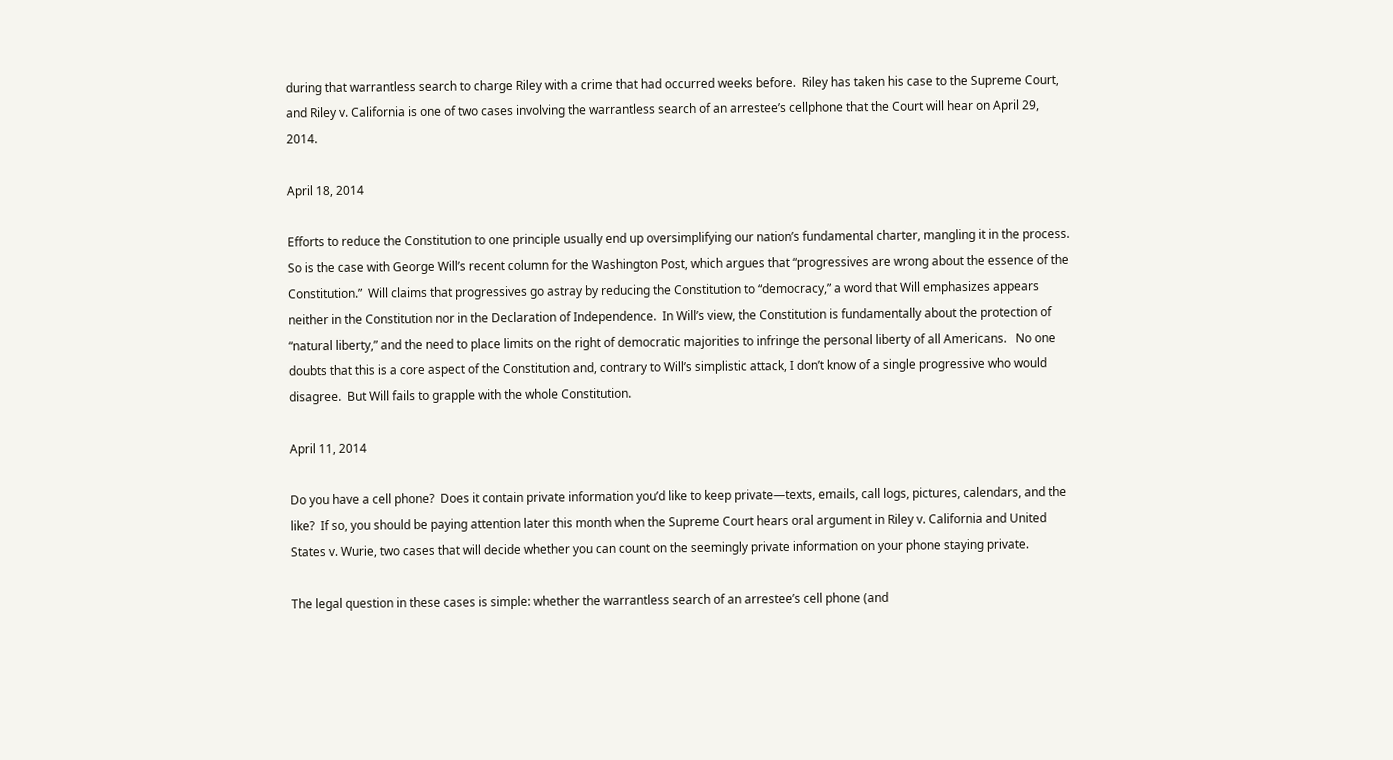during that warrantless search to charge Riley with a crime that had occurred weeks before.  Riley has taken his case to the Supreme Court, and Riley v. California is one of two cases involving the warrantless search of an arrestee’s cellphone that the Court will hear on April 29, 2014.

April 18, 2014

Efforts to reduce the Constitution to one principle usually end up oversimplifying our nation’s fundamental charter, mangling it in the process.  So is the case with George Will’s recent column for the Washington Post, which argues that “progressives are wrong about the essence of the Constitution.”  Will claims that progressives go astray by reducing the Constitution to “democracy,” a word that Will emphasizes appears neither in the Constitution nor in the Declaration of Independence.  In Will’s view, the Constitution is fundamentally about the protection of “natural liberty,” and the need to place limits on the right of democratic majorities to infringe the personal liberty of all Americans.   No one doubts that this is a core aspect of the Constitution and, contrary to Will’s simplistic attack, I don’t know of a single progressive who would disagree.  But Will fails to grapple with the whole Constitution.

April 11, 2014

Do you have a cell phone?  Does it contain private information you’d like to keep private—texts, emails, call logs, pictures, calendars, and the like?  If so, you should be paying attention later this month when the Supreme Court hears oral argument in Riley v. California and United States v. Wurie, two cases that will decide whether you can count on the seemingly private information on your phone staying private.

The legal question in these cases is simple: whether the warrantless search of an arrestee’s cell phone (and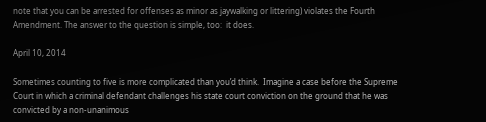note that you can be arrested for offenses as minor as jaywalking or littering) violates the Fourth Amendment. The answer to the question is simple, too:  it does.

April 10, 2014

Sometimes counting to five is more complicated than you’d think.  Imagine a case before the Supreme Court in which a criminal defendant challenges his state court conviction on the ground that he was convicted by a non-unanimous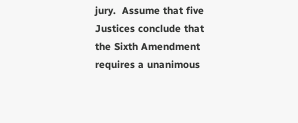jury.  Assume that five Justices conclude that the Sixth Amendment requires a unanimous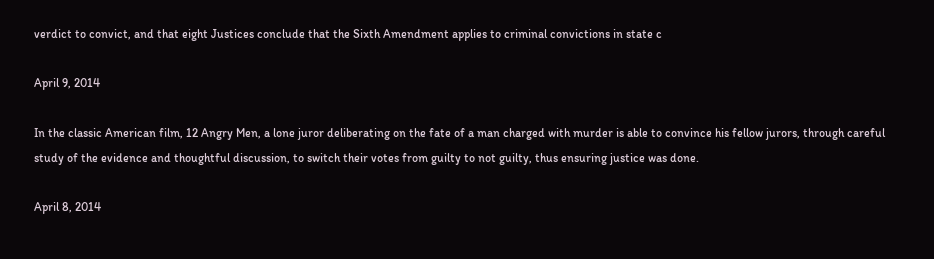verdict to convict, and that eight Justices conclude that the Sixth Amendment applies to criminal convictions in state c

April 9, 2014

In the classic American film, 12 Angry Men, a lone juror deliberating on the fate of a man charged with murder is able to convince his fellow jurors, through careful study of the evidence and thoughtful discussion, to switch their votes from guilty to not guilty, thus ensuring justice was done.

April 8, 2014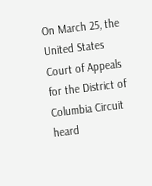On March 25, the United States Court of Appeals for the District of Columbia Circuit heard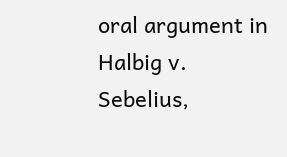oral argument in Halbig v. Sebelius,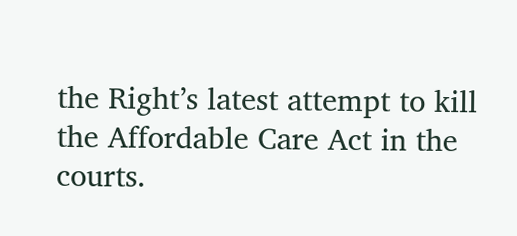the Right’s latest attempt to kill the Affordable Care Act in the courts.